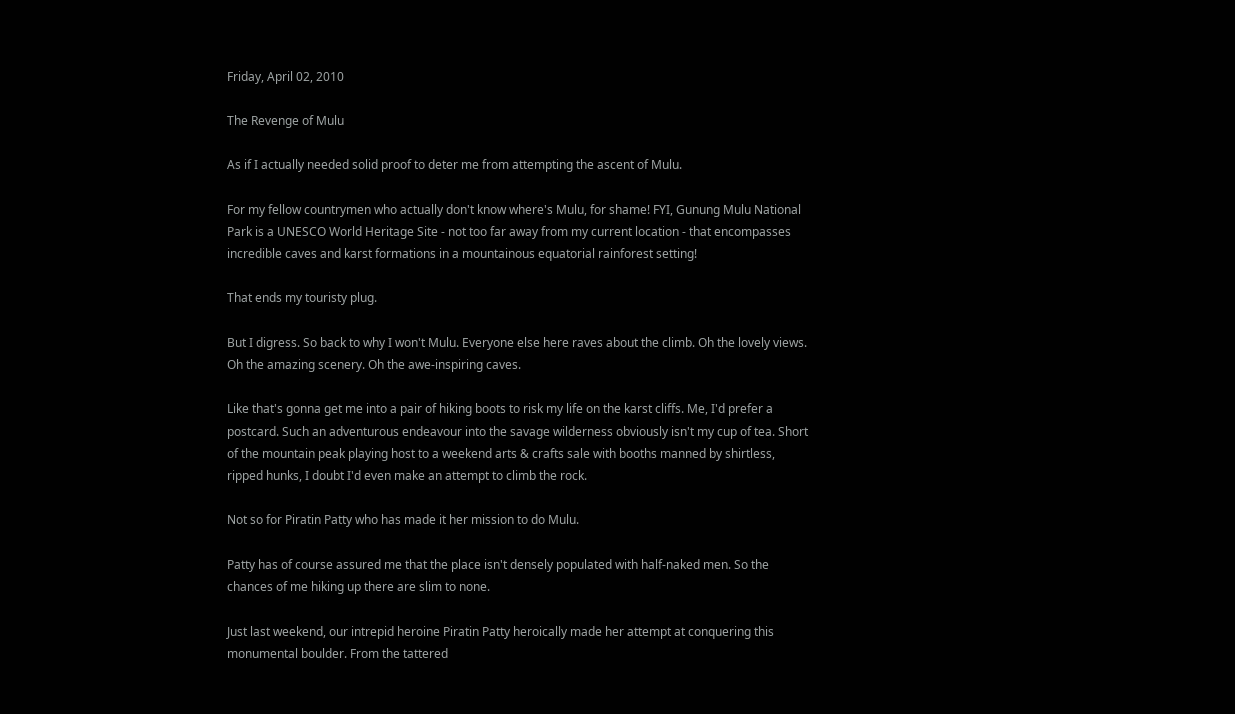Friday, April 02, 2010

The Revenge of Mulu

As if I actually needed solid proof to deter me from attempting the ascent of Mulu.

For my fellow countrymen who actually don't know where's Mulu, for shame! FYI, Gunung Mulu National Park is a UNESCO World Heritage Site - not too far away from my current location - that encompasses incredible caves and karst formations in a mountainous equatorial rainforest setting!

That ends my touristy plug.

But I digress. So back to why I won't Mulu. Everyone else here raves about the climb. Oh the lovely views. Oh the amazing scenery. Oh the awe-inspiring caves.

Like that's gonna get me into a pair of hiking boots to risk my life on the karst cliffs. Me, I'd prefer a postcard. Such an adventurous endeavour into the savage wilderness obviously isn't my cup of tea. Short of the mountain peak playing host to a weekend arts & crafts sale with booths manned by shirtless, ripped hunks, I doubt I'd even make an attempt to climb the rock.

Not so for Piratin Patty who has made it her mission to do Mulu.

Patty has of course assured me that the place isn't densely populated with half-naked men. So the chances of me hiking up there are slim to none.

Just last weekend, our intrepid heroine Piratin Patty heroically made her attempt at conquering this monumental boulder. From the tattered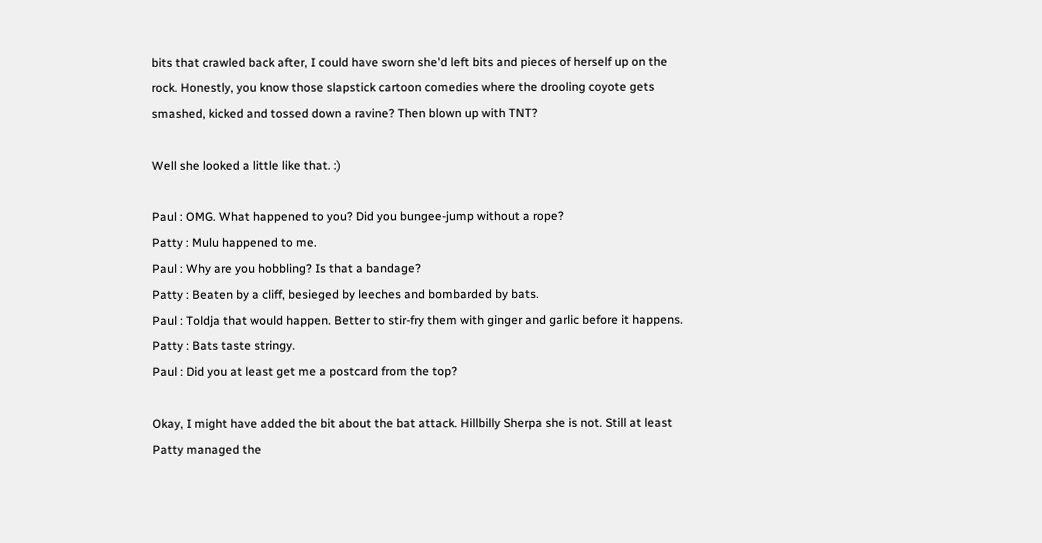bits that crawled back after, I could have sworn she'd left bits and pieces of herself up on the rock. Honestly, you know those slapstick cartoon comedies where the drooling coyote gets smashed, kicked and tossed down a ravine? Then blown up with TNT?

Well she looked a little like that. :)

Paul : OMG. What happened to you? Did you bungee-jump without a rope?
Patty : Mulu happened to me.
Paul : Why are you hobbling? Is that a bandage?
Patty : Beaten by a cliff, besieged by leeches and bombarded by bats.
Paul : Toldja that would happen. Better to stir-fry them with ginger and garlic before it happens.
Patty : Bats taste stringy.
Paul : Did you at least get me a postcard from the top?

Okay, I might have added the bit about the bat attack. Hillbilly Sherpa she is not. Still at least Patty managed the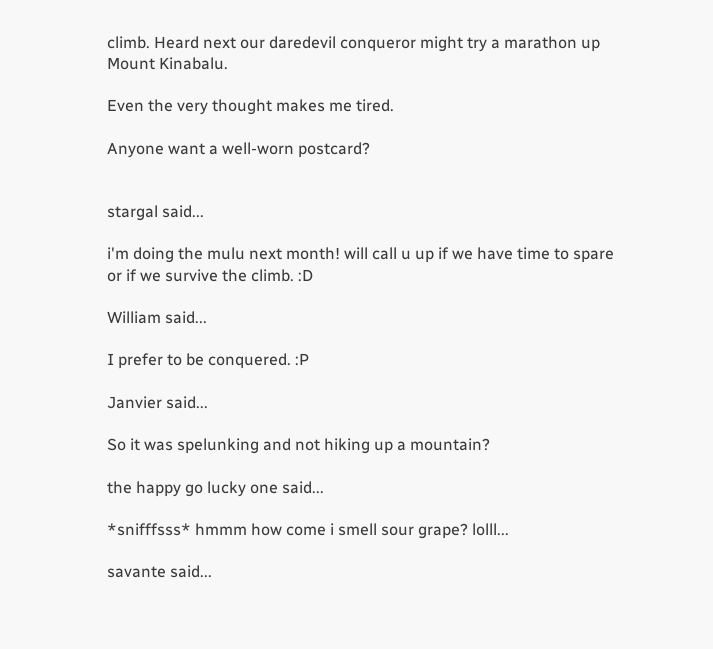climb. Heard next our daredevil conqueror might try a marathon up Mount Kinabalu.

Even the very thought makes me tired.

Anyone want a well-worn postcard?


stargal said...

i'm doing the mulu next month! will call u up if we have time to spare or if we survive the climb. :D

William said...

I prefer to be conquered. :P

Janvier said...

So it was spelunking and not hiking up a mountain?

the happy go lucky one said...

*snifffsss* hmmm how come i smell sour grape? lolll...

savante said...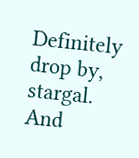Definitely drop by, stargal. And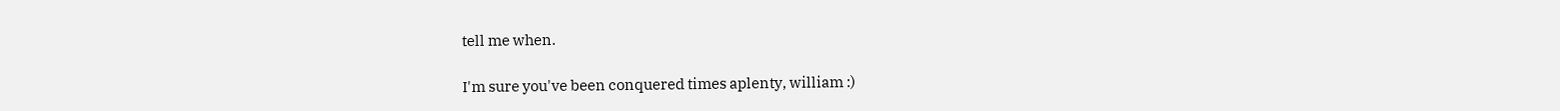tell me when.

I'm sure you've been conquered times aplenty, william :)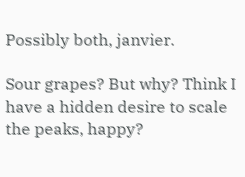Possibly both, janvier.

Sour grapes? But why? Think I have a hidden desire to scale the peaks, happy?